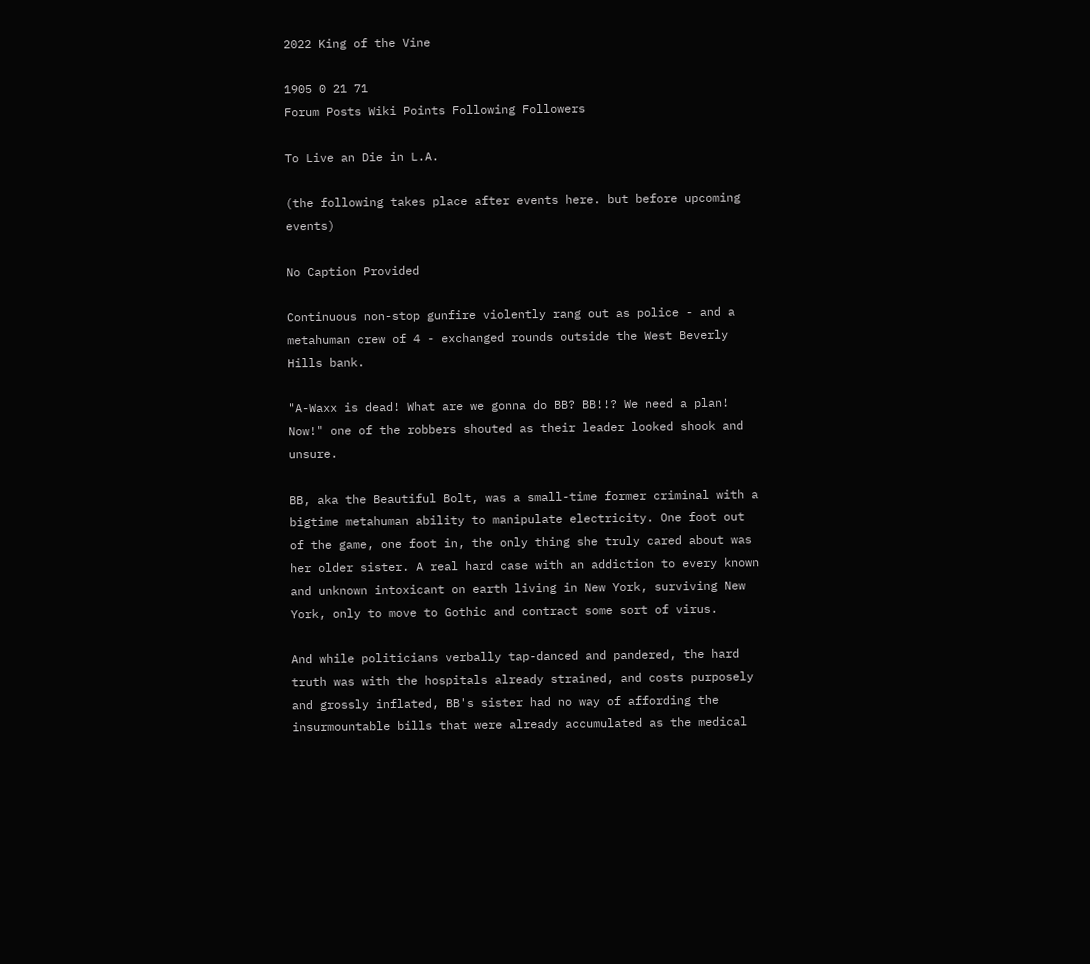2022 King of the Vine

1905 0 21 71
Forum Posts Wiki Points Following Followers

To Live an Die in L.A.

(the following takes place after events here. but before upcoming events)

No Caption Provided

Continuous non-stop gunfire violently rang out as police - and a metahuman crew of 4 - exchanged rounds outside the West Beverly Hills bank.

"A-Waxx is dead! What are we gonna do BB? BB!!? We need a plan! Now!" one of the robbers shouted as their leader looked shook and unsure.

BB, aka the Beautiful Bolt, was a small-time former criminal with a bigtime metahuman ability to manipulate electricity. One foot out of the game, one foot in, the only thing she truly cared about was her older sister. A real hard case with an addiction to every known and unknown intoxicant on earth living in New York, surviving New York, only to move to Gothic and contract some sort of virus.

And while politicians verbally tap-danced and pandered, the hard truth was with the hospitals already strained, and costs purposely and grossly inflated, BB's sister had no way of affording the insurmountable bills that were already accumulated as the medical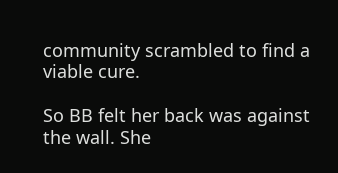community scrambled to find a viable cure.

So BB felt her back was against the wall. She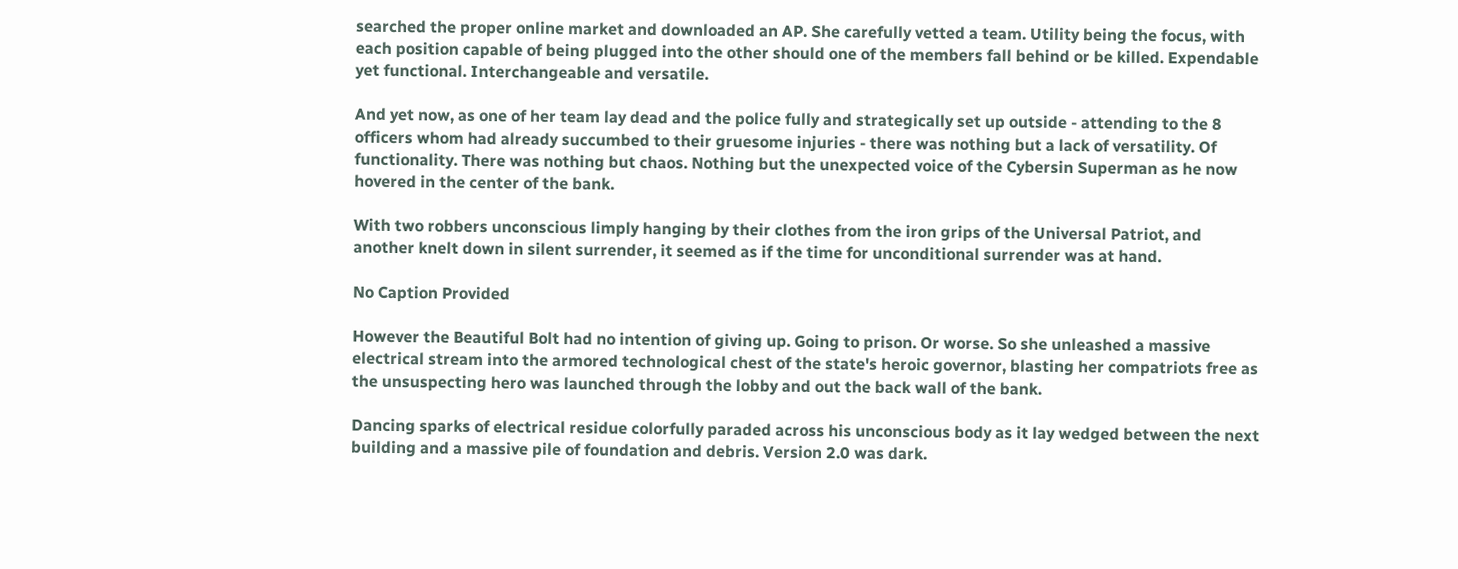searched the proper online market and downloaded an AP. She carefully vetted a team. Utility being the focus, with each position capable of being plugged into the other should one of the members fall behind or be killed. Expendable yet functional. Interchangeable and versatile.

And yet now, as one of her team lay dead and the police fully and strategically set up outside - attending to the 8 officers whom had already succumbed to their gruesome injuries - there was nothing but a lack of versatility. Of functionality. There was nothing but chaos. Nothing but the unexpected voice of the Cybersin Superman as he now hovered in the center of the bank.

With two robbers unconscious limply hanging by their clothes from the iron grips of the Universal Patriot, and another knelt down in silent surrender, it seemed as if the time for unconditional surrender was at hand.

No Caption Provided

However the Beautiful Bolt had no intention of giving up. Going to prison. Or worse. So she unleashed a massive electrical stream into the armored technological chest of the state's heroic governor, blasting her compatriots free as the unsuspecting hero was launched through the lobby and out the back wall of the bank.

Dancing sparks of electrical residue colorfully paraded across his unconscious body as it lay wedged between the next building and a massive pile of foundation and debris. Version 2.0 was dark.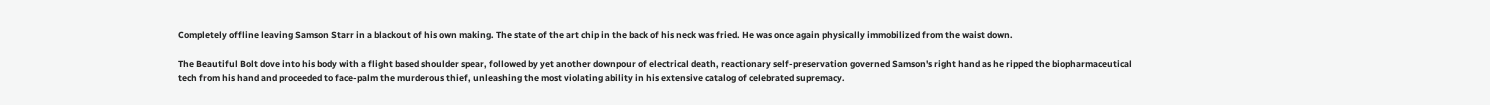Completely offline leaving Samson Starr in a blackout of his own making. The state of the art chip in the back of his neck was fried. He was once again physically immobilized from the waist down.

The Beautiful Bolt dove into his body with a flight based shoulder spear, followed by yet another downpour of electrical death, reactionary self-preservation governed Samson's right hand as he ripped the biopharmaceutical tech from his hand and proceeded to face-palm the murderous thief, unleashing the most violating ability in his extensive catalog of celebrated supremacy.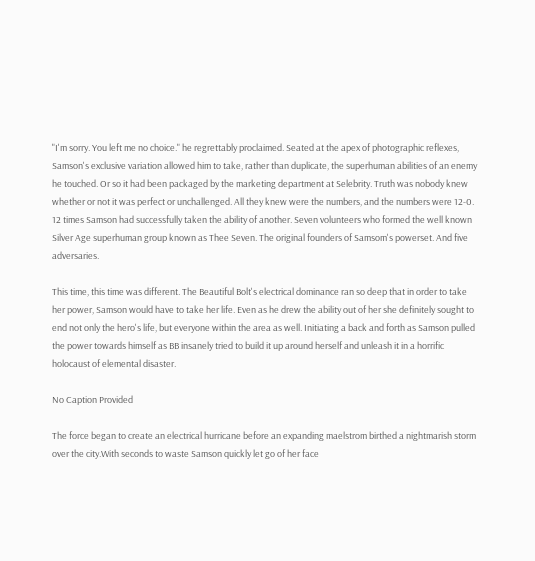"I'm sorry. You left me no choice." he regrettably proclaimed. Seated at the apex of photographic reflexes, Samson's exclusive variation allowed him to take, rather than duplicate, the superhuman abilities of an enemy he touched. Or so it had been packaged by the marketing department at Selebrity. Truth was nobody knew whether or not it was perfect or unchallenged. All they knew were the numbers, and the numbers were 12-0. 12 times Samson had successfully taken the ability of another. Seven volunteers who formed the well known Silver Age superhuman group known as Thee Seven. The original founders of Samsom's powerset. And five adversaries.

This time, this time was different. The Beautiful Bolt's electrical dominance ran so deep that in order to take her power, Samson would have to take her life. Even as he drew the ability out of her she definitely sought to end not only the hero's life, but everyone within the area as well. Initiating a back and forth as Samson pulled the power towards himself as BB insanely tried to build it up around herself and unleash it in a horrific holocaust of elemental disaster.

No Caption Provided

The force began to create an electrical hurricane before an expanding maelstrom birthed a nightmarish storm over the city.With seconds to waste Samson quickly let go of her face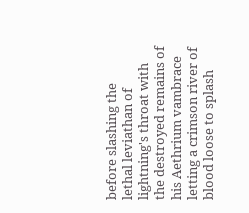before slashing the lethal leviathan of lightning's throat with the destroyed remains of his Aethrium vambrace letting a crimson river of blood loose to splash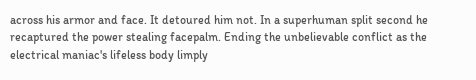across his armor and face. It detoured him not. In a superhuman split second he recaptured the power stealing facepalm. Ending the unbelievable conflict as the electrical maniac's lifeless body limply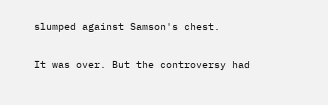slumped against Samson's chest.

It was over. But the controversy had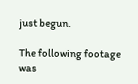just begun.

The following footage was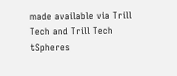made available via Trill Tech and Trill Tech tSpheres